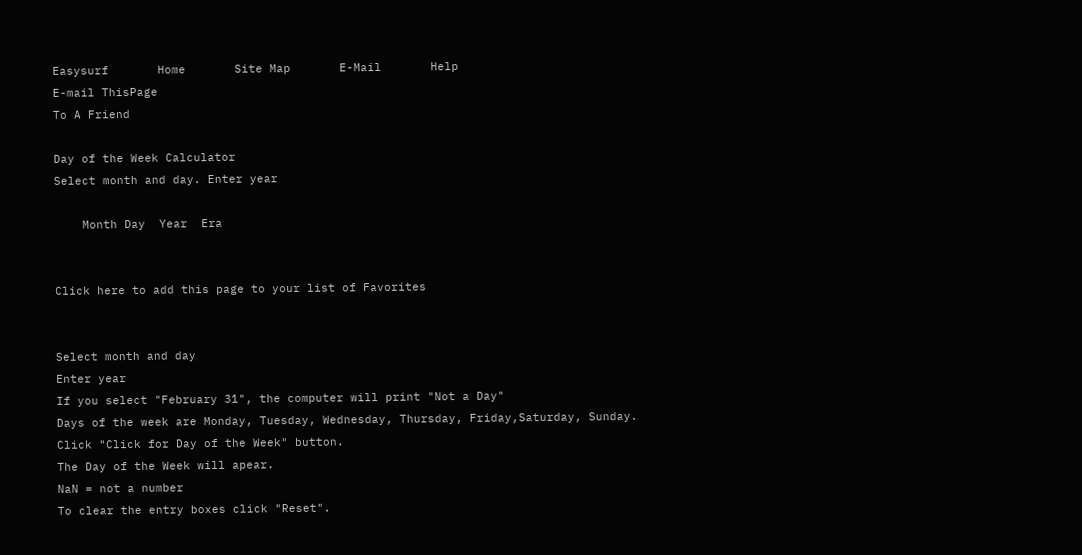Easysurf       Home       Site Map       E-Mail       Help
E-mail ThisPage
To A Friend

Day of the Week Calculator
Select month and day. Enter year

    Month Day  Year  Era


Click here to add this page to your list of Favorites


Select month and day
Enter year
If you select "February 31", the computer will print "Not a Day"
Days of the week are Monday, Tuesday, Wednesday, Thursday, Friday,Saturday, Sunday.
Click "Click for Day of the Week" button.
The Day of the Week will apear.
NaN = not a number
To clear the entry boxes click "Reset".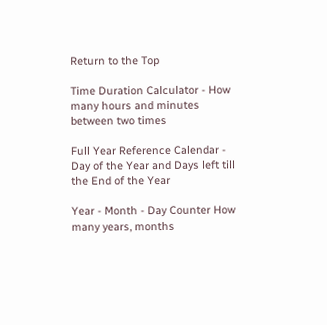Return to the Top

Time Duration Calculator - How many hours and minutes between two times

Full Year Reference Calendar - Day of the Year and Days left till the End of the Year

Year - Month - Day Counter How many years, months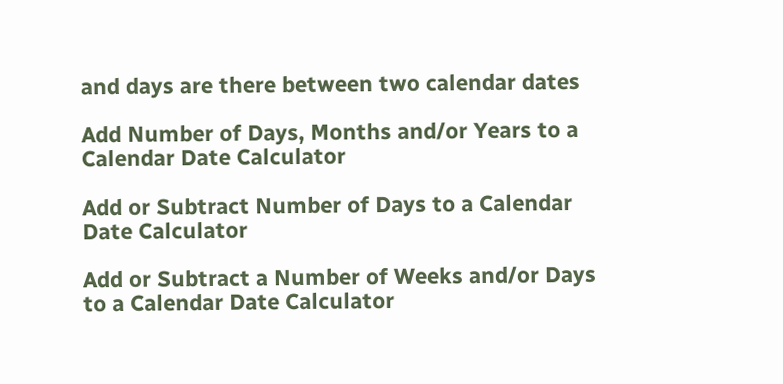and days are there between two calendar dates

Add Number of Days, Months and/or Years to a Calendar Date Calculator

Add or Subtract Number of Days to a Calendar Date Calculator

Add or Subtract a Number of Weeks and/or Days to a Calendar Date Calculator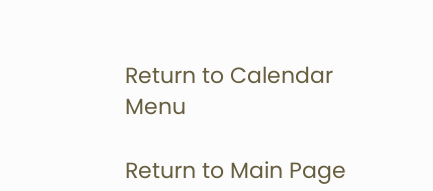Return to Calendar Menu

Return to Main Page